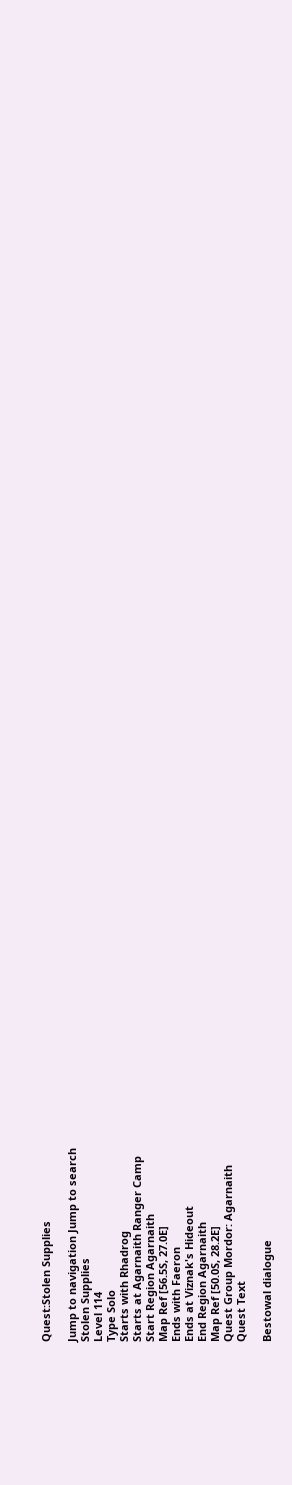Quest:Stolen Supplies

Jump to navigation Jump to search
Stolen Supplies
Level 114
Type Solo
Starts with Rhadrog
Starts at Agarnaith Ranger Camp
Start Region Agarnaith
Map Ref [56.5S, 27.0E]
Ends with Faeron
Ends at Viznak's Hideout
End Region Agarnaith
Map Ref [50.0S, 28.2E]
Quest Group Mordor: Agarnaith
Quest Text

Bestowal dialogue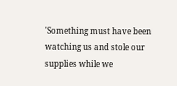'Something must have been watching us and stole our supplies while we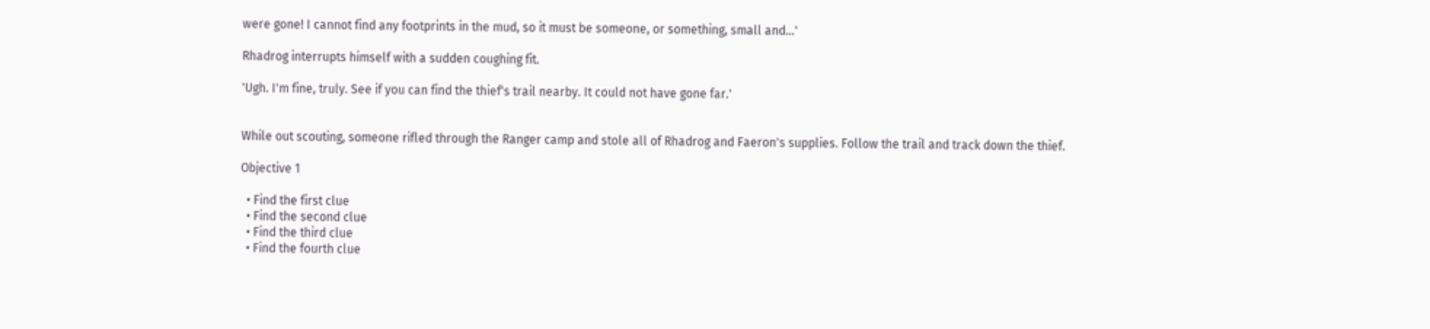were gone! I cannot find any footprints in the mud, so it must be someone, or something, small and...'

Rhadrog interrupts himself with a sudden coughing fit.

'Ugh. I'm fine, truly. See if you can find the thief's trail nearby. It could not have gone far.'


While out scouting, someone rifled through the Ranger camp and stole all of Rhadrog and Faeron's supplies. Follow the trail and track down the thief.

Objective 1

  • Find the first clue
  • Find the second clue
  • Find the third clue
  • Find the fourth clue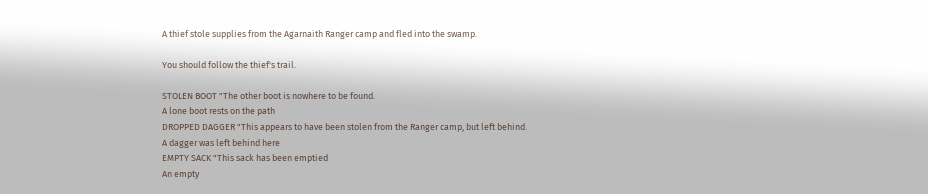A thief stole supplies from the Agarnaith Ranger camp and fled into the swamp.

You should follow the thief's trail.

STOLEN BOOT "The other boot is nowhere to be found.
A lone boot rests on the path
DROPPED DAGGER "This appears to have been stolen from the Ranger camp, but left behind.
A dagger was left behind here
EMPTY SACK "This sack has been emptied
An empty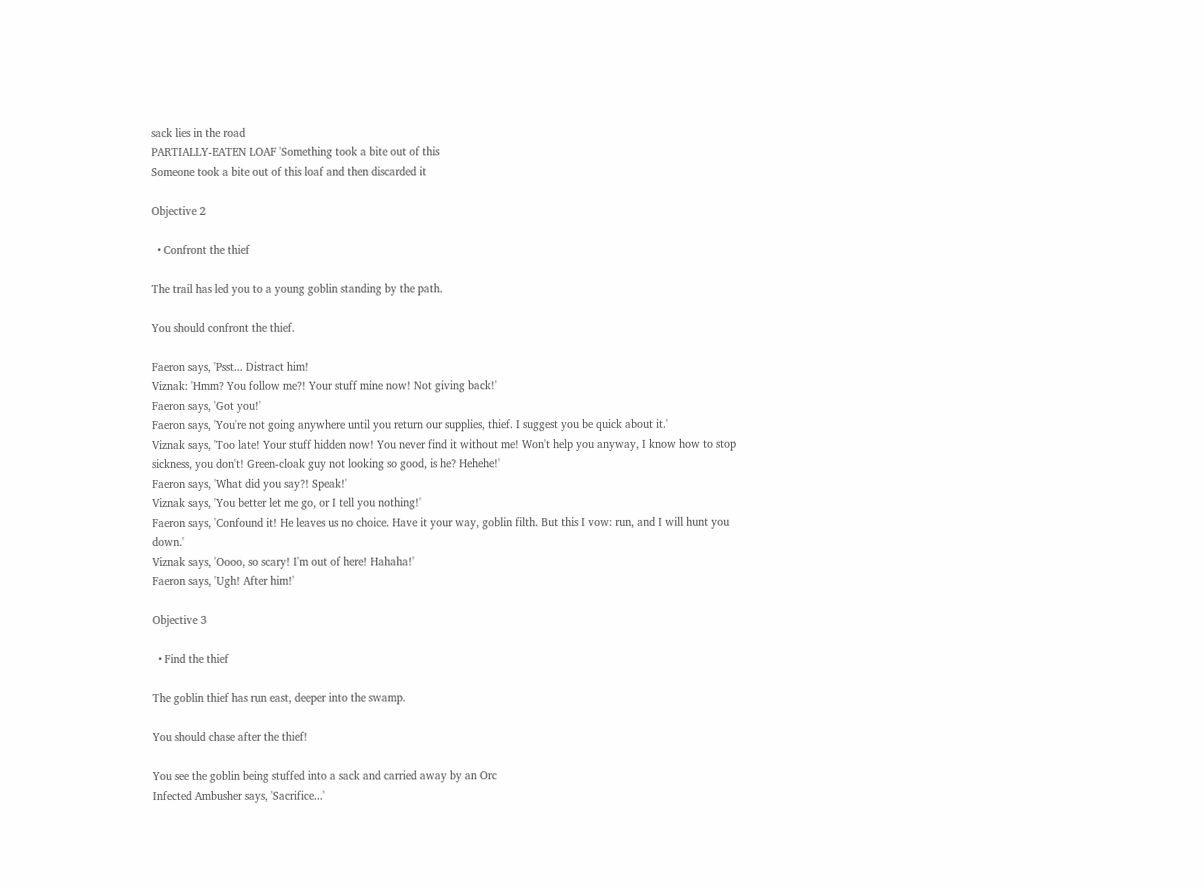sack lies in the road
PARTIALLY-EATEN LOAF 'Something took a bite out of this
Someone took a bite out of this loaf and then discarded it

Objective 2

  • Confront the thief

The trail has led you to a young goblin standing by the path.

You should confront the thief.

Faeron says, 'Psst... Distract him!
Viznak: 'Hmm? You follow me?! Your stuff mine now! Not giving back!'
Faeron says, 'Got you!'
Faeron says, 'You're not going anywhere until you return our supplies, thief. I suggest you be quick about it.'
Viznak says, 'Too late! Your stuff hidden now! You never find it without me! Won't help you anyway, I know how to stop sickness, you don't! Green-cloak guy not looking so good, is he? Hehehe!'
Faeron says, 'What did you say?! Speak!'
Viznak says, 'You better let me go, or I tell you nothing!'
Faeron says, 'Confound it! He leaves us no choice. Have it your way, goblin filth. But this I vow: run, and I will hunt you down.'
Viznak says, 'Oooo, so scary! I'm out of here! Hahaha!'
Faeron says, 'Ugh! After him!'

Objective 3

  • Find the thief

The goblin thief has run east, deeper into the swamp.

You should chase after the thief!

You see the goblin being stuffed into a sack and carried away by an Orc
Infected Ambusher says, 'Sacrifice...'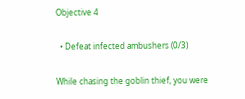Objective 4

  • Defeat infected ambushers (0/3)

While chasing the goblin thief, you were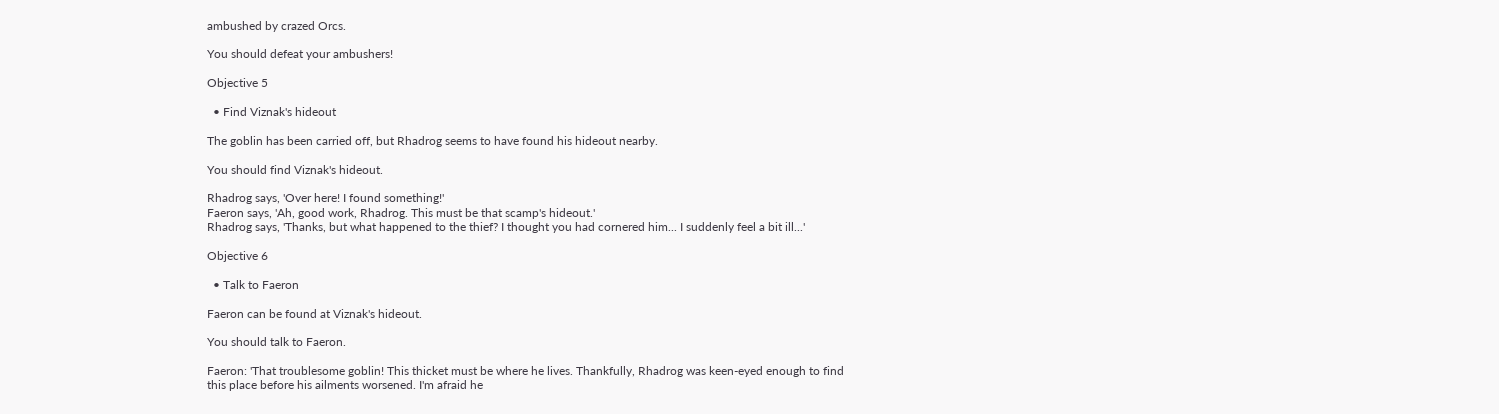ambushed by crazed Orcs.

You should defeat your ambushers!

Objective 5

  • Find Viznak's hideout

The goblin has been carried off, but Rhadrog seems to have found his hideout nearby.

You should find Viznak's hideout.

Rhadrog says, 'Over here! I found something!'
Faeron says, 'Ah, good work, Rhadrog. This must be that scamp's hideout.'
Rhadrog says, 'Thanks, but what happened to the thief? I thought you had cornered him... I suddenly feel a bit ill...'

Objective 6

  • Talk to Faeron

Faeron can be found at Viznak's hideout.

You should talk to Faeron.

Faeron: 'That troublesome goblin! This thicket must be where he lives. Thankfully, Rhadrog was keen-eyed enough to find this place before his ailments worsened. I'm afraid he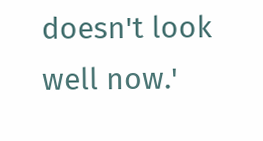doesn't look well now.'